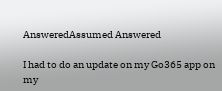AnsweredAssumed Answered

I had to do an update on my Go365 app on my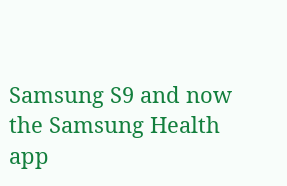Samsung S9 and now the Samsung Health app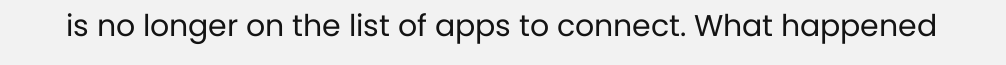is no longer on the list of apps to connect. What happened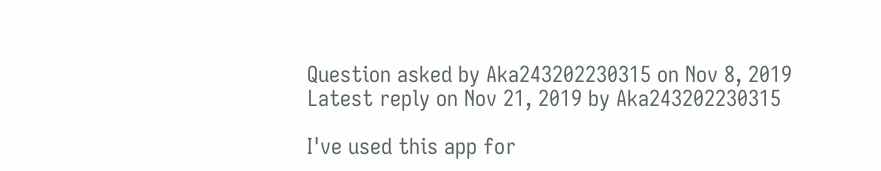Question asked by Aka243202230315 on Nov 8, 2019
Latest reply on Nov 21, 2019 by Aka243202230315

I've used this app for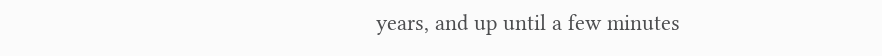years, and up until a few minutes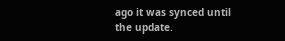ago it was synced until the update.